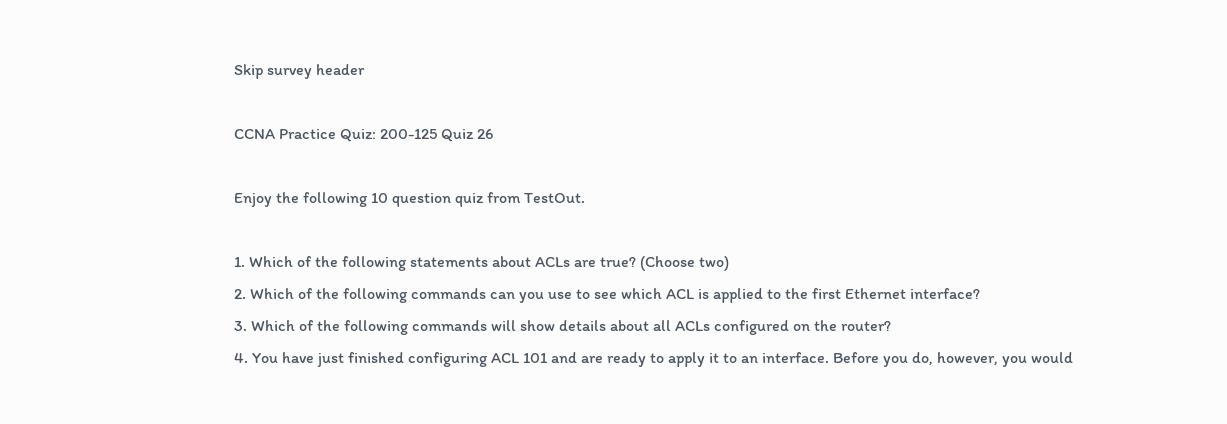Skip survey header

CCNA Practice Quiz: 200-125 Quiz 26

Enjoy the following 10 question quiz from TestOut.

1. Which of the following statements about ACLs are true? (Choose two)
2. Which of the following commands can you use to see which ACL is applied to the first Ethernet interface?
3. Which of the following commands will show details about all ACLs configured on the router?
4. You have just finished configuring ACL 101 and are ready to apply it to an interface. Before you do, however, you would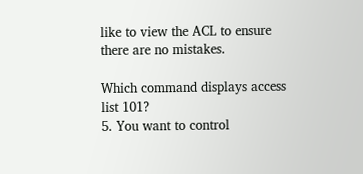like to view the ACL to ensure there are no mistakes.

Which command displays access list 101?
5. You want to control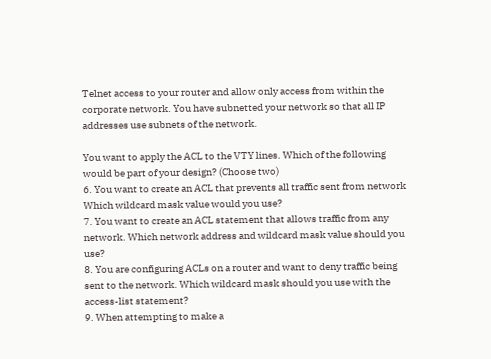Telnet access to your router and allow only access from within the corporate network. You have subnetted your network so that all IP addresses use subnets of the network.

You want to apply the ACL to the VTY lines. Which of the following would be part of your design? (Choose two)
6. You want to create an ACL that prevents all traffic sent from network Which wildcard mask value would you use?
7. You want to create an ACL statement that allows traffic from any network. Which network address and wildcard mask value should you use?
8. You are configuring ACLs on a router and want to deny traffic being sent to the network. Which wildcard mask should you use with the access-list statement?
9. When attempting to make a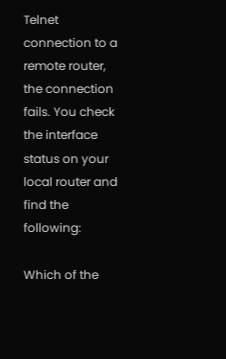Telnet connection to a remote router, the connection fails. You check the interface status on your local router and find the following:

Which of the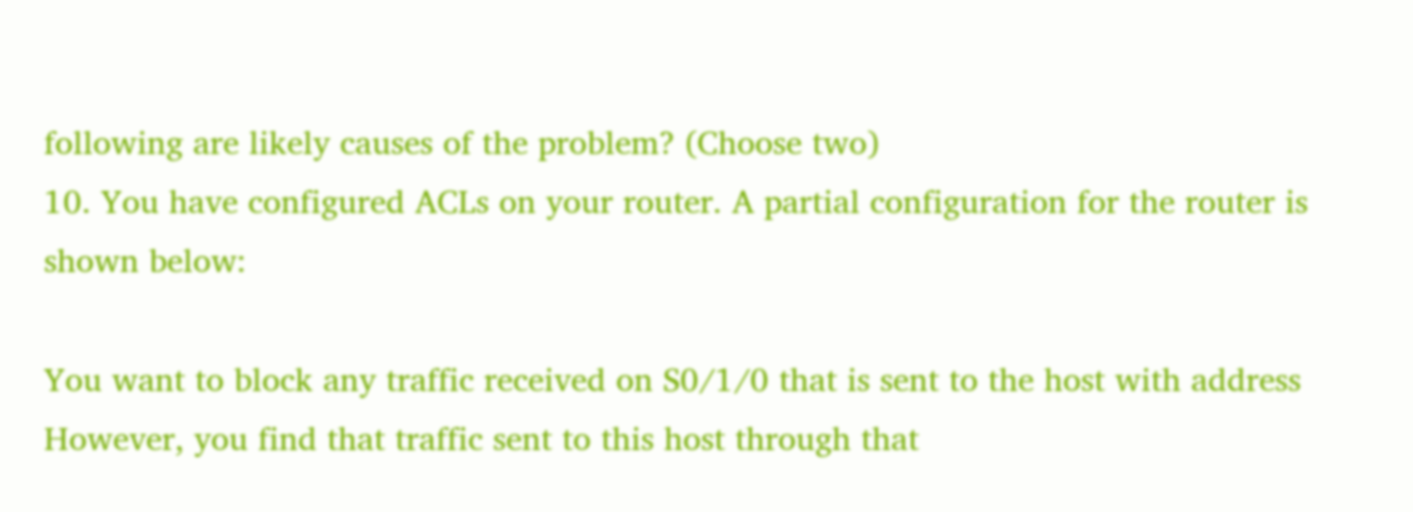following are likely causes of the problem? (Choose two)
10. You have configured ACLs on your router. A partial configuration for the router is shown below:

You want to block any traffic received on S0/1/0 that is sent to the host with address However, you find that traffic sent to this host through that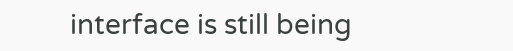interface is still being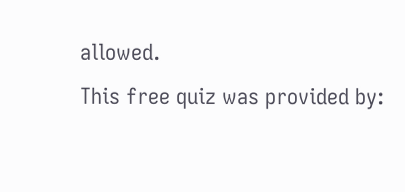allowed.
This free quiz was provided by: